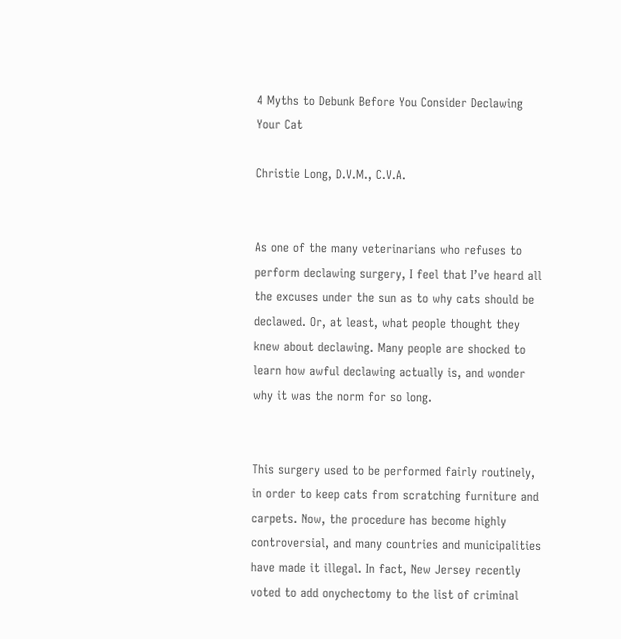4 Myths to Debunk Before You Consider Declawing Your Cat

Christie Long, D.V.M., C.V.A.


As one of the many veterinarians who refuses to perform declawing surgery, I feel that I’ve heard all the excuses under the sun as to why cats should be declawed. Or, at least, what people thought they knew about declawing. Many people are shocked to learn how awful declawing actually is, and wonder why it was the norm for so long.


This surgery used to be performed fairly routinely, in order to keep cats from scratching furniture and carpets. Now, the procedure has become highly controversial, and many countries and municipalities have made it illegal. In fact, New Jersey recently voted to add onychectomy to the list of criminal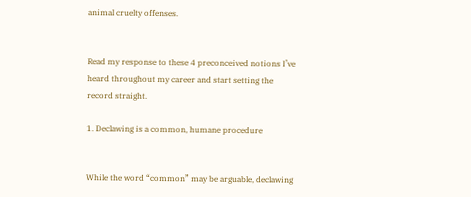animal cruelty offenses.


Read my response to these 4 preconceived notions I’ve heard throughout my career and start setting the record straight.

1. Declawing is a common, humane procedure


While the word “common” may be arguable, declawing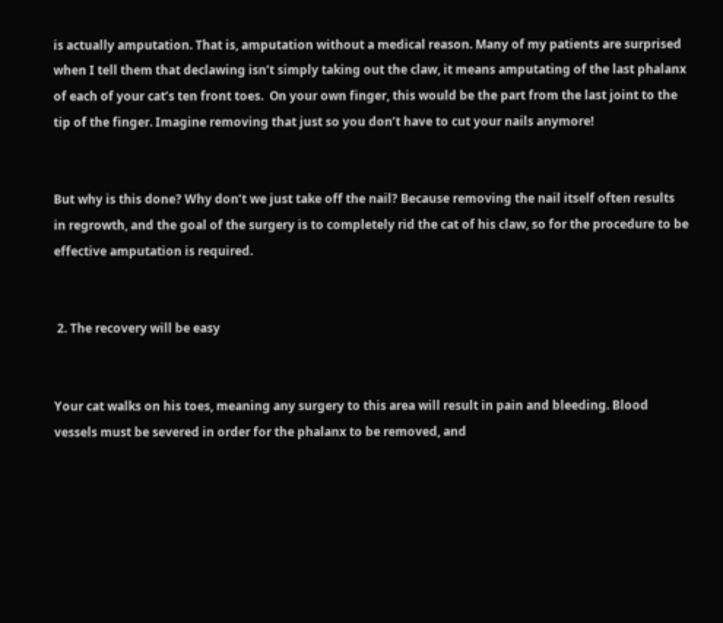is actually amputation. That is, amputation without a medical reason. Many of my patients are surprised when I tell them that declawing isn’t simply taking out the claw, it means amputating of the last phalanx of each of your cat’s ten front toes.  On your own finger, this would be the part from the last joint to the tip of the finger. Imagine removing that just so you don’t have to cut your nails anymore!


But why is this done? Why don’t we just take off the nail? Because removing the nail itself often results in regrowth, and the goal of the surgery is to completely rid the cat of his claw, so for the procedure to be effective amputation is required.


 2. The recovery will be easy


Your cat walks on his toes, meaning any surgery to this area will result in pain and bleeding. Blood vessels must be severed in order for the phalanx to be removed, and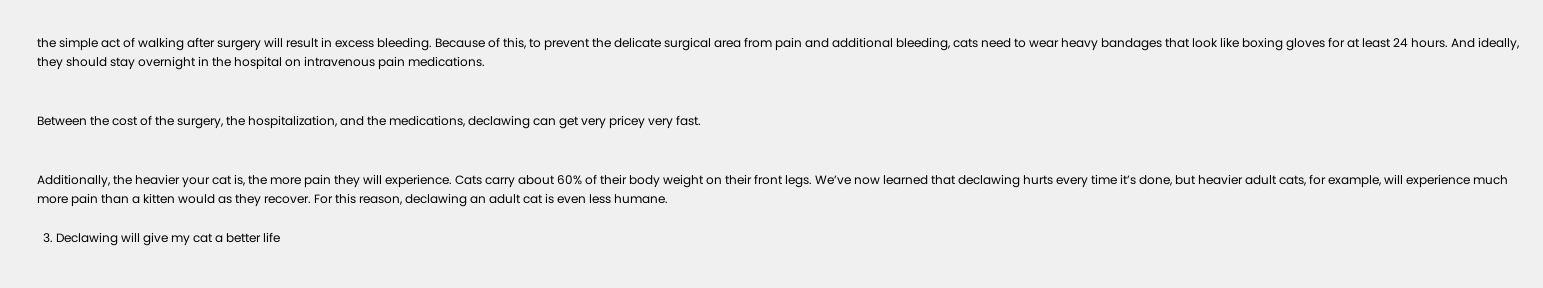the simple act of walking after surgery will result in excess bleeding. Because of this, to prevent the delicate surgical area from pain and additional bleeding, cats need to wear heavy bandages that look like boxing gloves for at least 24 hours. And ideally, they should stay overnight in the hospital on intravenous pain medications.


Between the cost of the surgery, the hospitalization, and the medications, declawing can get very pricey very fast.


Additionally, the heavier your cat is, the more pain they will experience. Cats carry about 60% of their body weight on their front legs. We’ve now learned that declawing hurts every time it’s done, but heavier adult cats, for example, will experience much more pain than a kitten would as they recover. For this reason, declawing an adult cat is even less humane.

  3. Declawing will give my cat a better life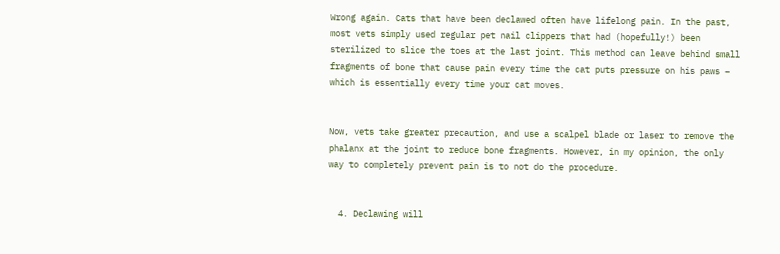Wrong again. Cats that have been declawed often have lifelong pain. In the past, most vets simply used regular pet nail clippers that had (hopefully!) been sterilized to slice the toes at the last joint. This method can leave behind small fragments of bone that cause pain every time the cat puts pressure on his paws – which is essentially every time your cat moves.


Now, vets take greater precaution, and use a scalpel blade or laser to remove the phalanx at the joint to reduce bone fragments. However, in my opinion, the only way to completely prevent pain is to not do the procedure.


  4. Declawing will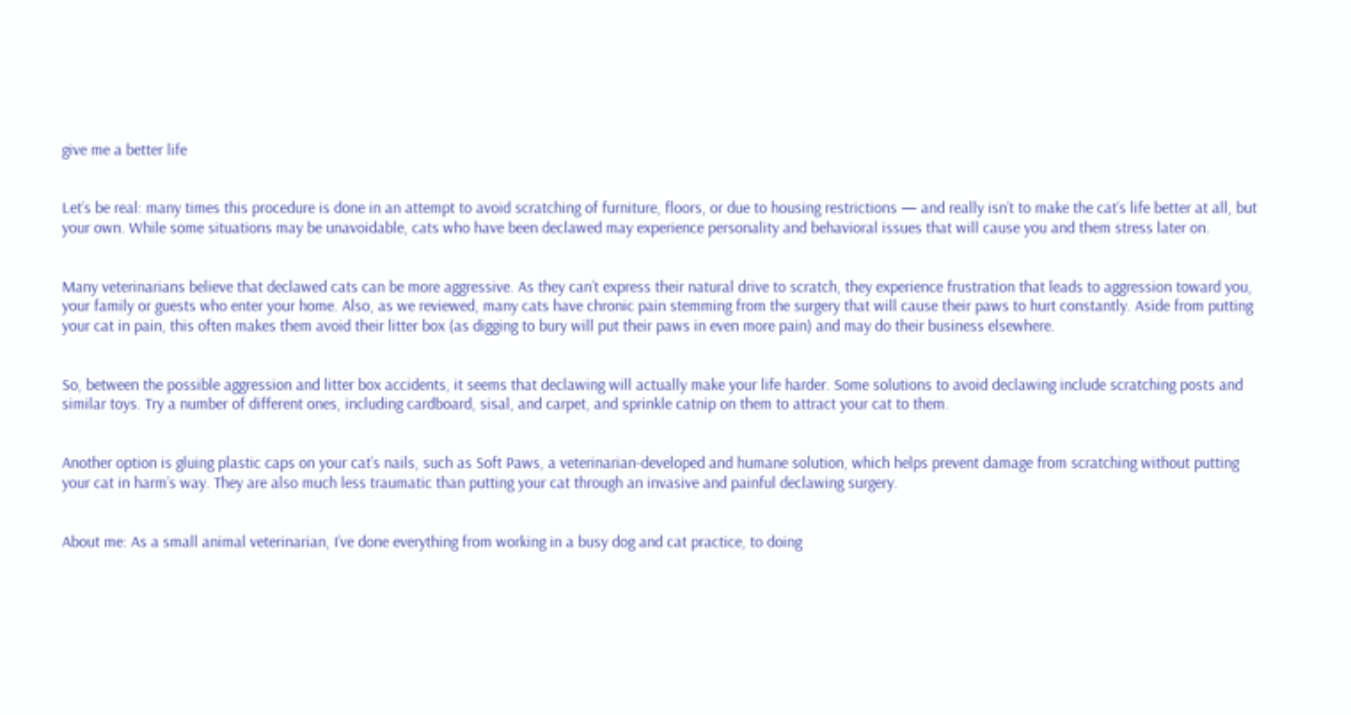give me a better life


Let’s be real: many times this procedure is done in an attempt to avoid scratching of furniture, floors, or due to housing restrictions — and really isn’t to make the cat’s life better at all, but your own. While some situations may be unavoidable, cats who have been declawed may experience personality and behavioral issues that will cause you and them stress later on.


Many veterinarians believe that declawed cats can be more aggressive. As they can’t express their natural drive to scratch, they experience frustration that leads to aggression toward you, your family or guests who enter your home. Also, as we reviewed, many cats have chronic pain stemming from the surgery that will cause their paws to hurt constantly. Aside from putting your cat in pain, this often makes them avoid their litter box (as digging to bury will put their paws in even more pain) and may do their business elsewhere.


So, between the possible aggression and litter box accidents, it seems that declawing will actually make your life harder. Some solutions to avoid declawing include scratching posts and similar toys. Try a number of different ones, including cardboard, sisal, and carpet, and sprinkle catnip on them to attract your cat to them.


Another option is gluing plastic caps on your cat’s nails, such as Soft Paws, a veterinarian-developed and humane solution, which helps prevent damage from scratching without putting your cat in harm’s way. They are also much less traumatic than putting your cat through an invasive and painful declawing surgery.


About me: As a small animal veterinarian, I’ve done everything from working in a busy dog and cat practice, to doing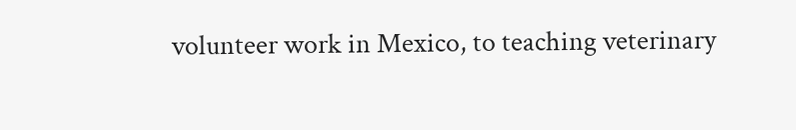volunteer work in Mexico, to teaching veterinary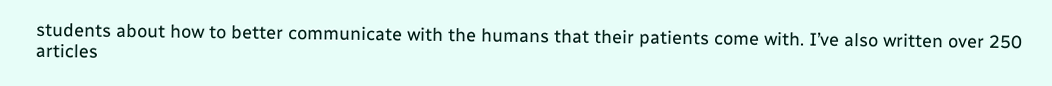students about how to better communicate with the humans that their patients come with. I’ve also written over 250 articles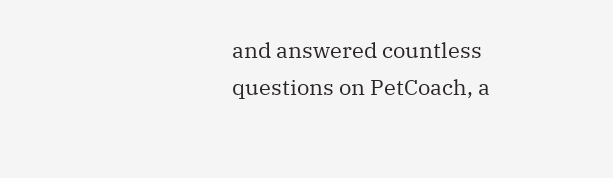and answered countless questions on PetCoach, a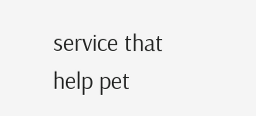service that help pet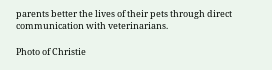parents better the lives of their pets through direct communication with veterinarians.

Photo of Christie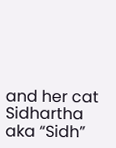and her cat Sidhartha aka “Sidh”